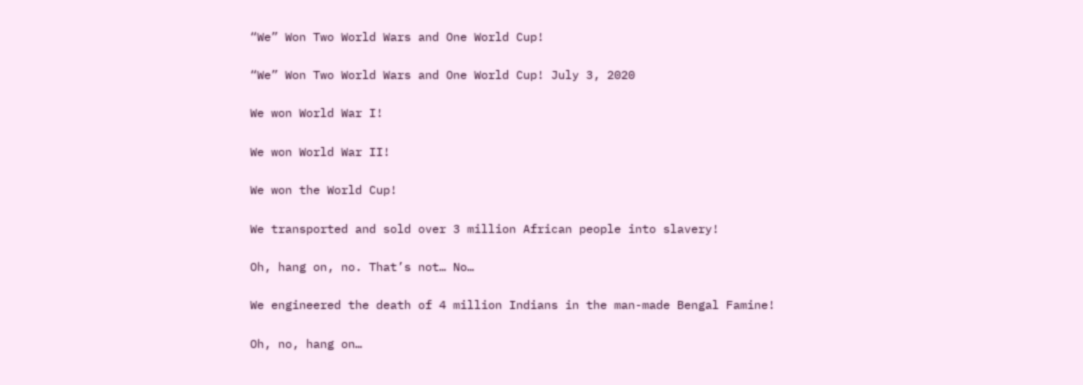“We” Won Two World Wars and One World Cup!

“We” Won Two World Wars and One World Cup! July 3, 2020

We won World War I!

We won World War II!

We won the World Cup!

We transported and sold over 3 million African people into slavery!

Oh, hang on, no. That’s not… No…

We engineered the death of 4 million Indians in the man-made Bengal Famine!

Oh, no, hang on…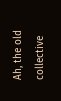Ah, the old collective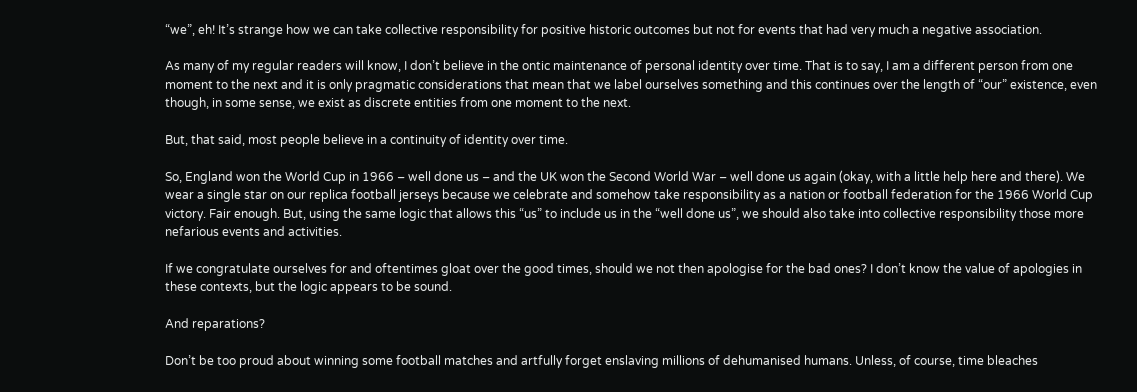“we”, eh! It’s strange how we can take collective responsibility for positive historic outcomes but not for events that had very much a negative association.

As many of my regular readers will know, I don’t believe in the ontic maintenance of personal identity over time. That is to say, I am a different person from one moment to the next and it is only pragmatic considerations that mean that we label ourselves something and this continues over the length of “our” existence, even though, in some sense, we exist as discrete entities from one moment to the next.

But, that said, most people believe in a continuity of identity over time.

So, England won the World Cup in 1966 – well done us – and the UK won the Second World War – well done us again (okay, with a little help here and there). We wear a single star on our replica football jerseys because we celebrate and somehow take responsibility as a nation or football federation for the 1966 World Cup victory. Fair enough. But, using the same logic that allows this “us” to include us in the “well done us”, we should also take into collective responsibility those more nefarious events and activities.

If we congratulate ourselves for and oftentimes gloat over the good times, should we not then apologise for the bad ones? I don’t know the value of apologies in these contexts, but the logic appears to be sound.

And reparations?

Don’t be too proud about winning some football matches and artfully forget enslaving millions of dehumanised humans. Unless, of course, time bleaches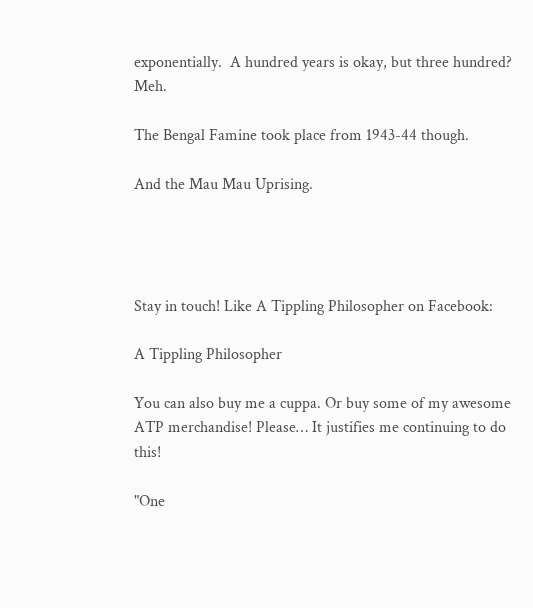exponentially.  A hundred years is okay, but three hundred? Meh.

The Bengal Famine took place from 1943-44 though.

And the Mau Mau Uprising.




Stay in touch! Like A Tippling Philosopher on Facebook:

A Tippling Philosopher

You can also buy me a cuppa. Or buy some of my awesome ATP merchandise! Please… It justifies me continuing to do this!

"One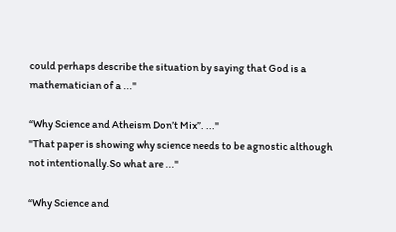could perhaps describe the situation by saying that God is a mathematician of a ..."

“Why Science and Atheism Don’t Mix”. ..."
"That paper is showing why science needs to be agnostic although not intentionally.So what are ..."

“Why Science and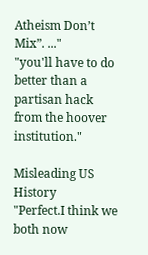Atheism Don’t Mix”. ..."
"you'll have to do better than a partisan hack from the hoover institution."

Misleading US History
"Perfect.I think we both now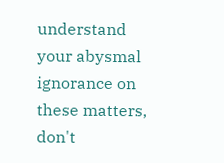understand your abysmal ignorance on these matters, don't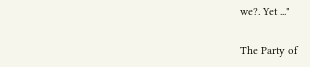we?. Yet ..."

The Party of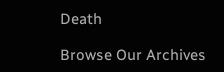Death

Browse Our Archives